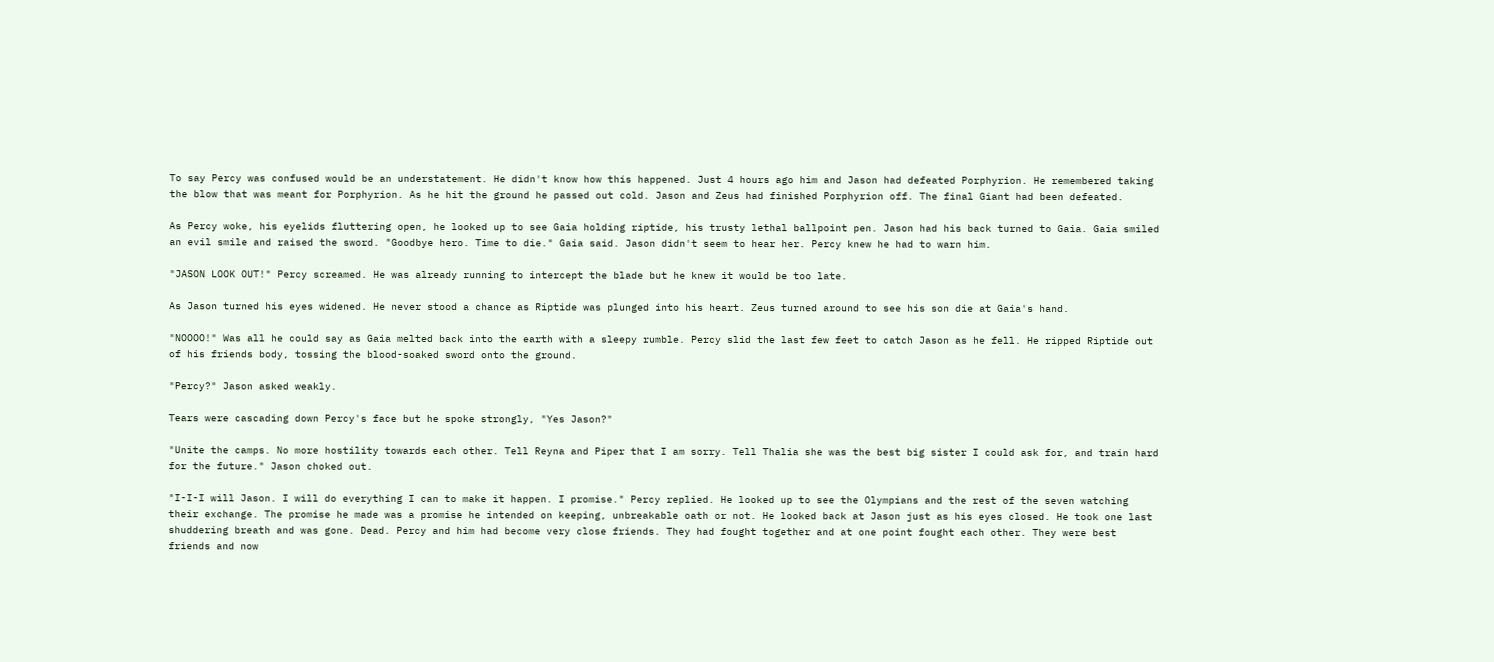To say Percy was confused would be an understatement. He didn't know how this happened. Just 4 hours ago him and Jason had defeated Porphyrion. He remembered taking the blow that was meant for Porphyrion. As he hit the ground he passed out cold. Jason and Zeus had finished Porphyrion off. The final Giant had been defeated.

As Percy woke, his eyelids fluttering open, he looked up to see Gaia holding riptide, his trusty lethal ballpoint pen. Jason had his back turned to Gaia. Gaia smiled an evil smile and raised the sword. "Goodbye hero. Time to die." Gaia said. Jason didn't seem to hear her. Percy knew he had to warn him.

"JASON LOOK OUT!" Percy screamed. He was already running to intercept the blade but he knew it would be too late.

As Jason turned his eyes widened. He never stood a chance as Riptide was plunged into his heart. Zeus turned around to see his son die at Gaia's hand.

"NOOOO!" Was all he could say as Gaia melted back into the earth with a sleepy rumble. Percy slid the last few feet to catch Jason as he fell. He ripped Riptide out of his friends body, tossing the blood-soaked sword onto the ground.

"Percy?" Jason asked weakly.

Tears were cascading down Percy's face but he spoke strongly, "Yes Jason?"

"Unite the camps. No more hostility towards each other. Tell Reyna and Piper that I am sorry. Tell Thalia she was the best big sister I could ask for, and train hard for the future." Jason choked out.

"I-I-I will Jason. I will do everything I can to make it happen. I promise." Percy replied. He looked up to see the Olympians and the rest of the seven watching their exchange. The promise he made was a promise he intended on keeping, unbreakable oath or not. He looked back at Jason just as his eyes closed. He took one last shuddering breath and was gone. Dead. Percy and him had become very close friends. They had fought together and at one point fought each other. They were best friends and now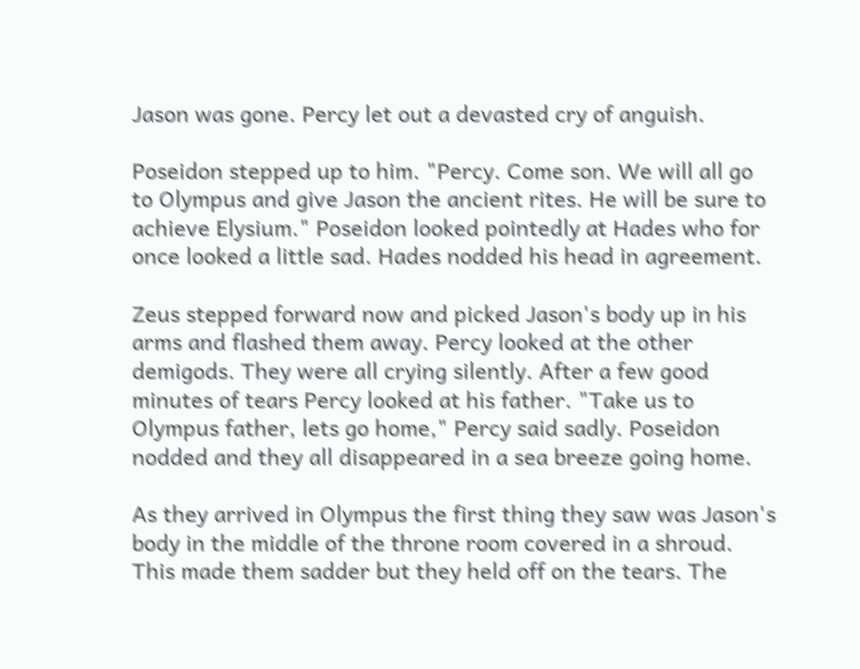Jason was gone. Percy let out a devasted cry of anguish.

Poseidon stepped up to him. "Percy. Come son. We will all go to Olympus and give Jason the ancient rites. He will be sure to achieve Elysium." Poseidon looked pointedly at Hades who for once looked a little sad. Hades nodded his head in agreement.

Zeus stepped forward now and picked Jason's body up in his arms and flashed them away. Percy looked at the other demigods. They were all crying silently. After a few good minutes of tears Percy looked at his father. "Take us to Olympus father, lets go home," Percy said sadly. Poseidon nodded and they all disappeared in a sea breeze going home.

As they arrived in Olympus the first thing they saw was Jason's body in the middle of the throne room covered in a shroud. This made them sadder but they held off on the tears. The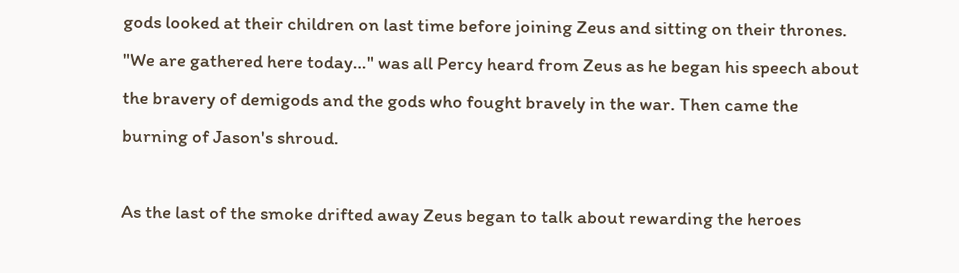gods looked at their children on last time before joining Zeus and sitting on their thrones. "We are gathered here today…" was all Percy heard from Zeus as he began his speech about the bravery of demigods and the gods who fought bravely in the war. Then came the burning of Jason's shroud.

As the last of the smoke drifted away Zeus began to talk about rewarding the heroes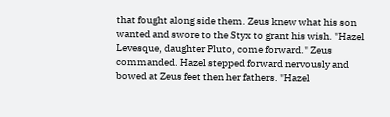that fought along side them. Zeus knew what his son wanted and swore to the Styx to grant his wish. "Hazel Levesque, daughter Pluto, come forward." Zeus commanded. Hazel stepped forward nervously and bowed at Zeus feet then her fathers. "Hazel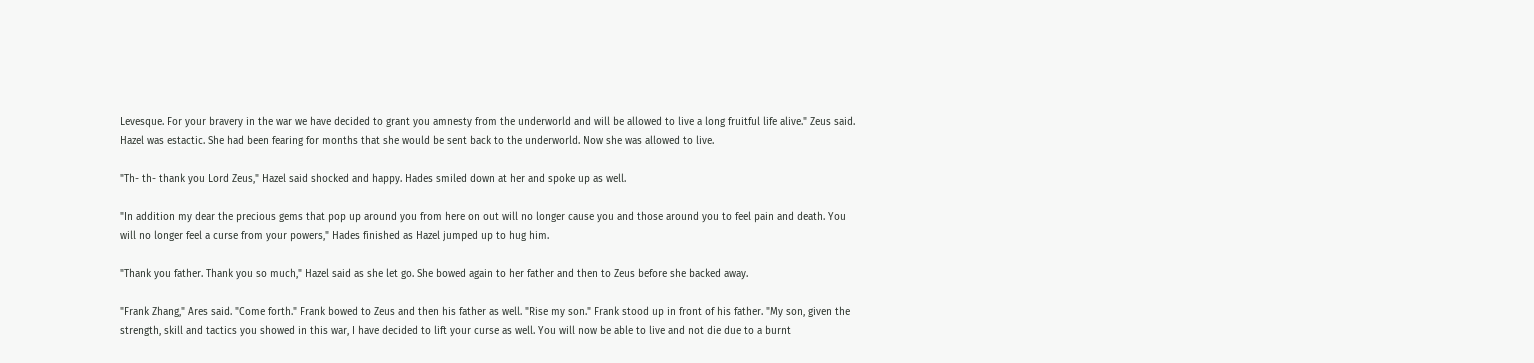Levesque. For your bravery in the war we have decided to grant you amnesty from the underworld and will be allowed to live a long fruitful life alive." Zeus said. Hazel was estactic. She had been fearing for months that she would be sent back to the underworld. Now she was allowed to live.

"Th- th- thank you Lord Zeus," Hazel said shocked and happy. Hades smiled down at her and spoke up as well.

"In addition my dear the precious gems that pop up around you from here on out will no longer cause you and those around you to feel pain and death. You will no longer feel a curse from your powers," Hades finished as Hazel jumped up to hug him.

"Thank you father. Thank you so much," Hazel said as she let go. She bowed again to her father and then to Zeus before she backed away.

"Frank Zhang," Ares said. "Come forth." Frank bowed to Zeus and then his father as well. "Rise my son." Frank stood up in front of his father. "My son, given the strength, skill and tactics you showed in this war, I have decided to lift your curse as well. You will now be able to live and not die due to a burnt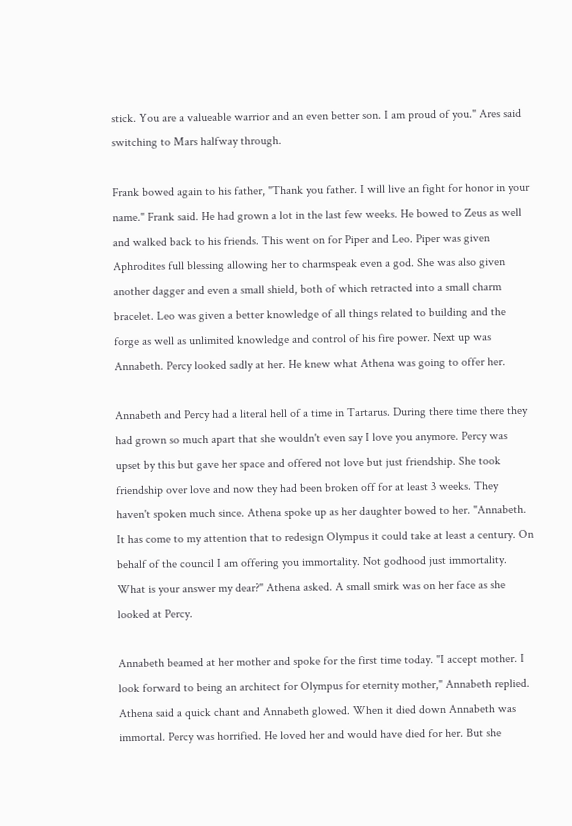stick. You are a valueable warrior and an even better son. I am proud of you." Ares said switching to Mars halfway through.

Frank bowed again to his father, "Thank you father. I will live an fight for honor in your name." Frank said. He had grown a lot in the last few weeks. He bowed to Zeus as well and walked back to his friends. This went on for Piper and Leo. Piper was given Aphrodites full blessing allowing her to charmspeak even a god. She was also given another dagger and even a small shield, both of which retracted into a small charm bracelet. Leo was given a better knowledge of all things related to building and the forge as well as unlimited knowledge and control of his fire power. Next up was Annabeth. Percy looked sadly at her. He knew what Athena was going to offer her.

Annabeth and Percy had a literal hell of a time in Tartarus. During there time there they had grown so much apart that she wouldn't even say I love you anymore. Percy was upset by this but gave her space and offered not love but just friendship. She took friendship over love and now they had been broken off for at least 3 weeks. They haven't spoken much since. Athena spoke up as her daughter bowed to her. "Annabeth. It has come to my attention that to redesign Olympus it could take at least a century. On behalf of the council I am offering you immortality. Not godhood just immortality. What is your answer my dear?" Athena asked. A small smirk was on her face as she looked at Percy.

Annabeth beamed at her mother and spoke for the first time today. "I accept mother. I look forward to being an architect for Olympus for eternity mother," Annabeth replied. Athena said a quick chant and Annabeth glowed. When it died down Annabeth was immortal. Percy was horrified. He loved her and would have died for her. But she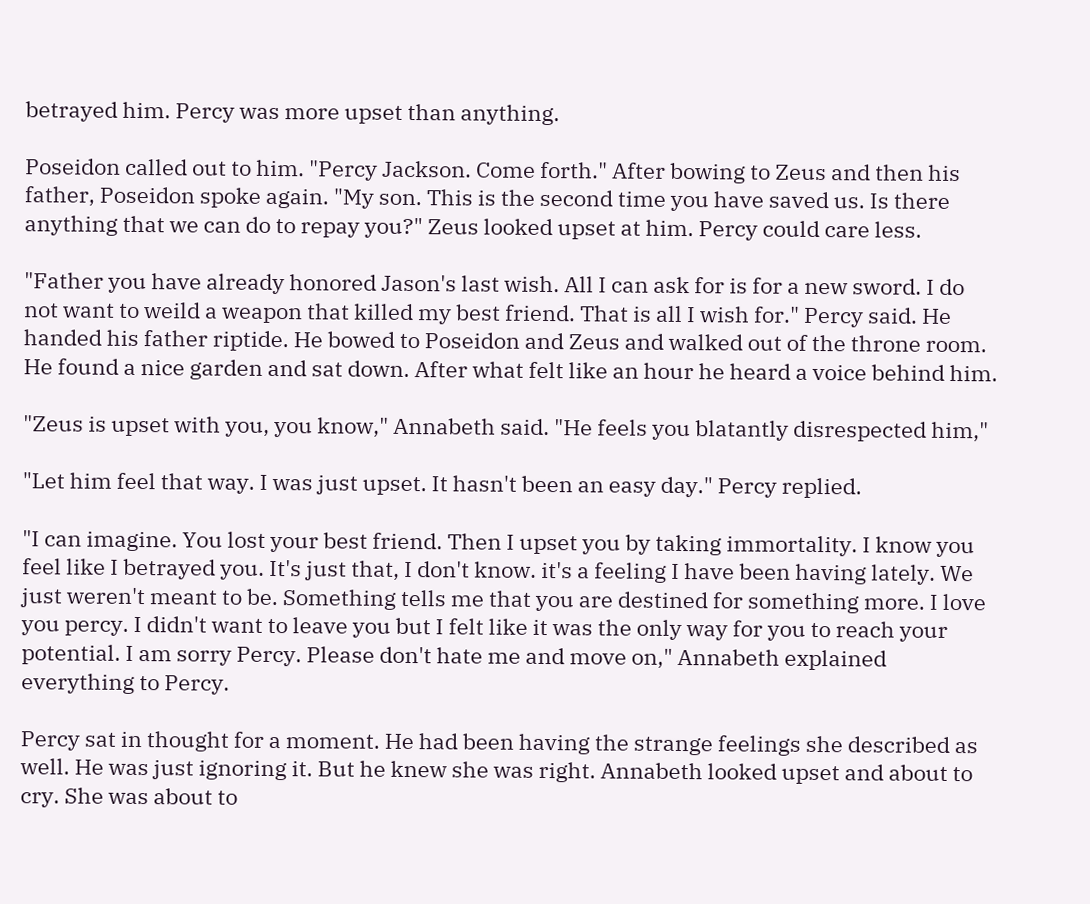betrayed him. Percy was more upset than anything.

Poseidon called out to him. "Percy Jackson. Come forth." After bowing to Zeus and then his father, Poseidon spoke again. "My son. This is the second time you have saved us. Is there anything that we can do to repay you?" Zeus looked upset at him. Percy could care less.

"Father you have already honored Jason's last wish. All I can ask for is for a new sword. I do not want to weild a weapon that killed my best friend. That is all I wish for." Percy said. He handed his father riptide. He bowed to Poseidon and Zeus and walked out of the throne room. He found a nice garden and sat down. After what felt like an hour he heard a voice behind him.

"Zeus is upset with you, you know," Annabeth said. "He feels you blatantly disrespected him,"

"Let him feel that way. I was just upset. It hasn't been an easy day." Percy replied.

"I can imagine. You lost your best friend. Then I upset you by taking immortality. I know you feel like I betrayed you. It's just that, I don't know. it's a feeling I have been having lately. We just weren't meant to be. Something tells me that you are destined for something more. I love you percy. I didn't want to leave you but I felt like it was the only way for you to reach your potential. I am sorry Percy. Please don't hate me and move on," Annabeth explained everything to Percy.

Percy sat in thought for a moment. He had been having the strange feelings she described as well. He was just ignoring it. But he knew she was right. Annabeth looked upset and about to cry. She was about to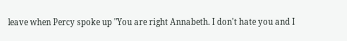leave when Percy spoke up "You are right Annabeth. I don't hate you and I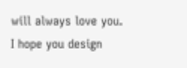will always love you. I hope you design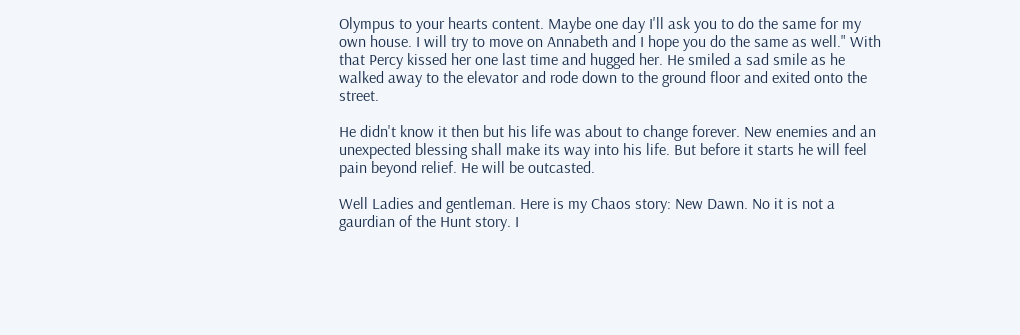Olympus to your hearts content. Maybe one day I'll ask you to do the same for my own house. I will try to move on Annabeth and I hope you do the same as well." With that Percy kissed her one last time and hugged her. He smiled a sad smile as he walked away to the elevator and rode down to the ground floor and exited onto the street.

He didn't know it then but his life was about to change forever. New enemies and an unexpected blessing shall make its way into his life. But before it starts he will feel pain beyond relief. He will be outcasted.

Well Ladies and gentleman. Here is my Chaos story: New Dawn. No it is not a gaurdian of the Hunt story. I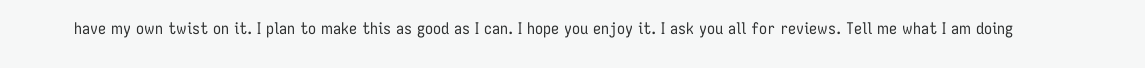have my own twist on it. I plan to make this as good as I can. I hope you enjoy it. I ask you all for reviews. Tell me what I am doing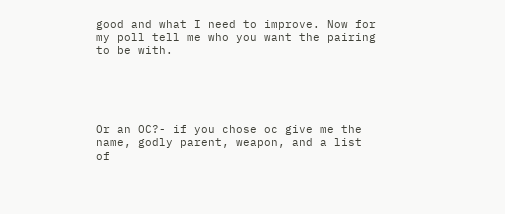good and what I need to improve. Now for my poll tell me who you want the pairing to be with.





Or an OC?- if you chose oc give me the name, godly parent, weapon, and a list of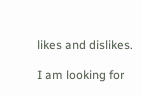likes and dislikes.

I am looking for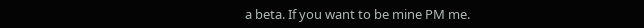a beta. If you want to be mine PM me.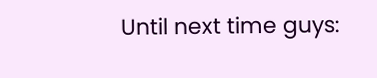Until next time guys: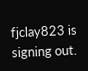fjclay823 is signing out.